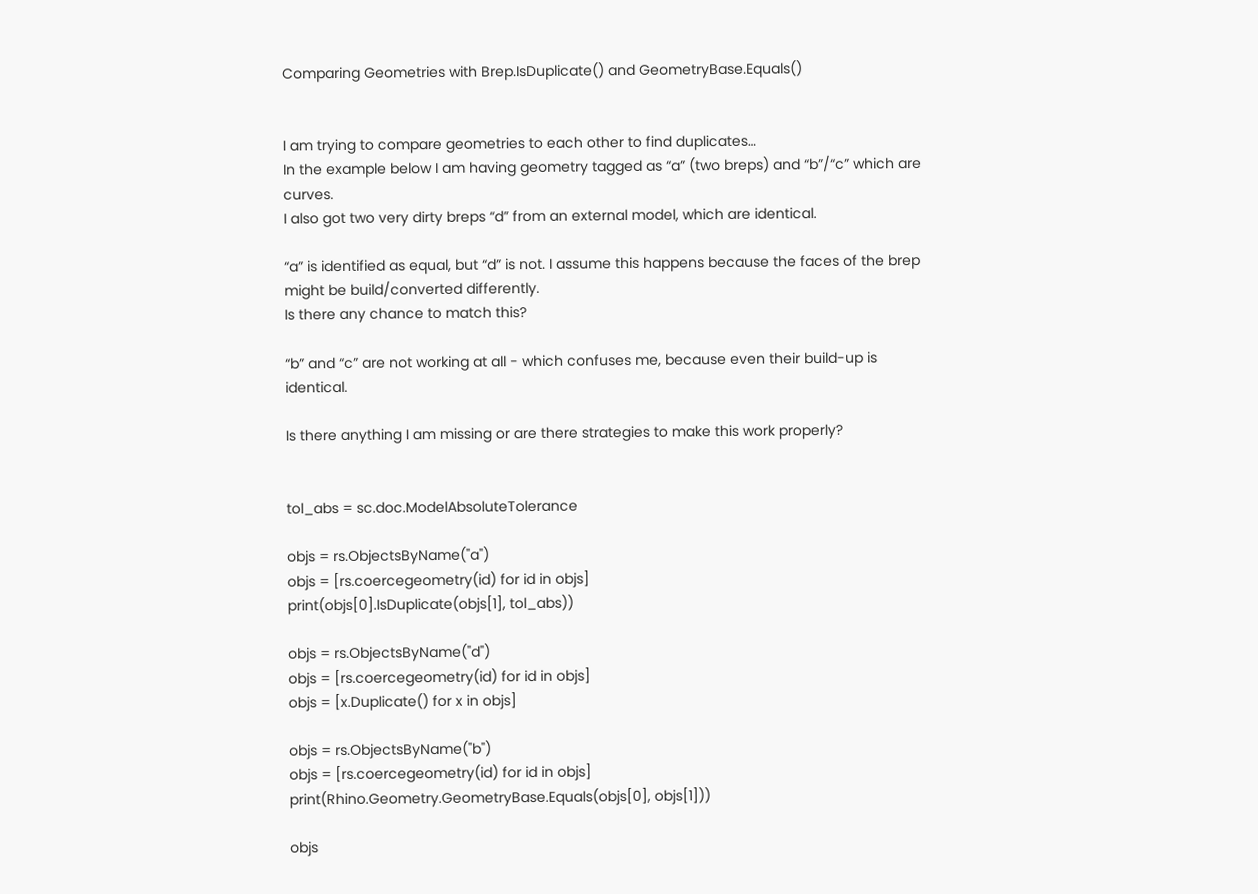Comparing Geometries with Brep.IsDuplicate() and GeometryBase.Equals()


I am trying to compare geometries to each other to find duplicates…
In the example below I am having geometry tagged as “a” (two breps) and “b”/“c” which are curves.
I also got two very dirty breps “d” from an external model, which are identical.

“a” is identified as equal, but “d” is not. I assume this happens because the faces of the brep might be build/converted differently.
Is there any chance to match this?

“b” and “c” are not working at all - which confuses me, because even their build-up is identical.

Is there anything I am missing or are there strategies to make this work properly?


tol_abs = sc.doc.ModelAbsoluteTolerance

objs = rs.ObjectsByName("a")
objs = [rs.coercegeometry(id) for id in objs]
print(objs[0].IsDuplicate(objs[1], tol_abs))

objs = rs.ObjectsByName("d")
objs = [rs.coercegeometry(id) for id in objs]
objs = [x.Duplicate() for x in objs]

objs = rs.ObjectsByName("b")
objs = [rs.coercegeometry(id) for id in objs]
print(Rhino.Geometry.GeometryBase.Equals(objs[0], objs[1]))

objs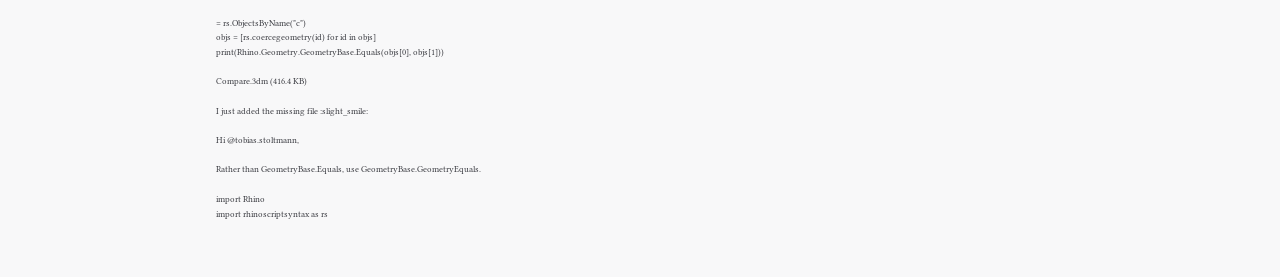= rs.ObjectsByName("c")
objs = [rs.coercegeometry(id) for id in objs]
print(Rhino.Geometry.GeometryBase.Equals(objs[0], objs[1]))

Compare.3dm (416.4 KB)

I just added the missing file :slight_smile:

Hi @tobias.stoltmann,

Rather than GeometryBase.Equals, use GeometryBase.GeometryEquals.

import Rhino
import rhinoscriptsyntax as rs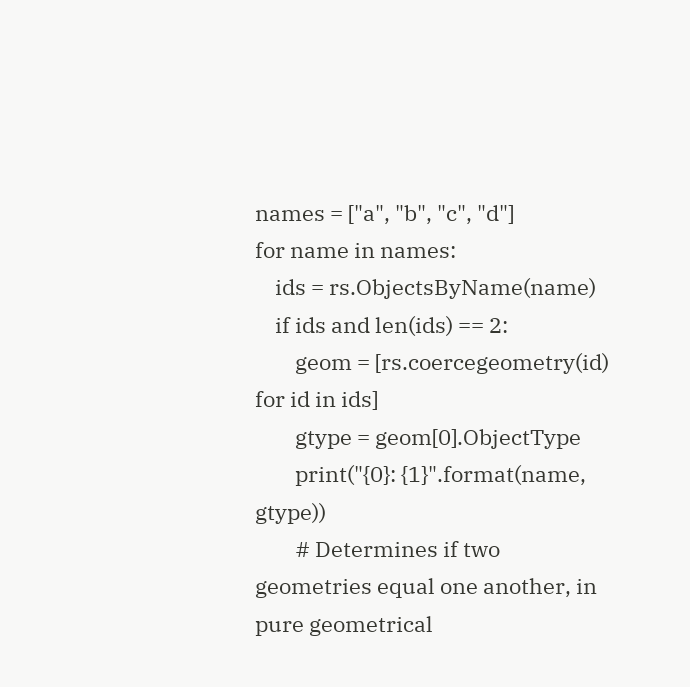names = ["a", "b", "c", "d"]
for name in names:
    ids = rs.ObjectsByName(name)
    if ids and len(ids) == 2:
        geom = [rs.coercegeometry(id) for id in ids]
        gtype = geom[0].ObjectType
        print("{0}: {1}".format(name, gtype))
        # Determines if two geometries equal one another, in pure geometrical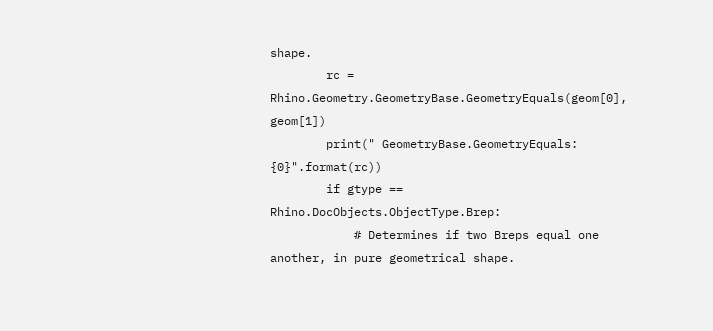shape.
        rc = Rhino.Geometry.GeometryBase.GeometryEquals(geom[0], geom[1])
        print(" GeometryBase.GeometryEquals: {0}".format(rc))
        if gtype == Rhino.DocObjects.ObjectType.Brep:
            # Determines if two Breps equal one another, in pure geometrical shape.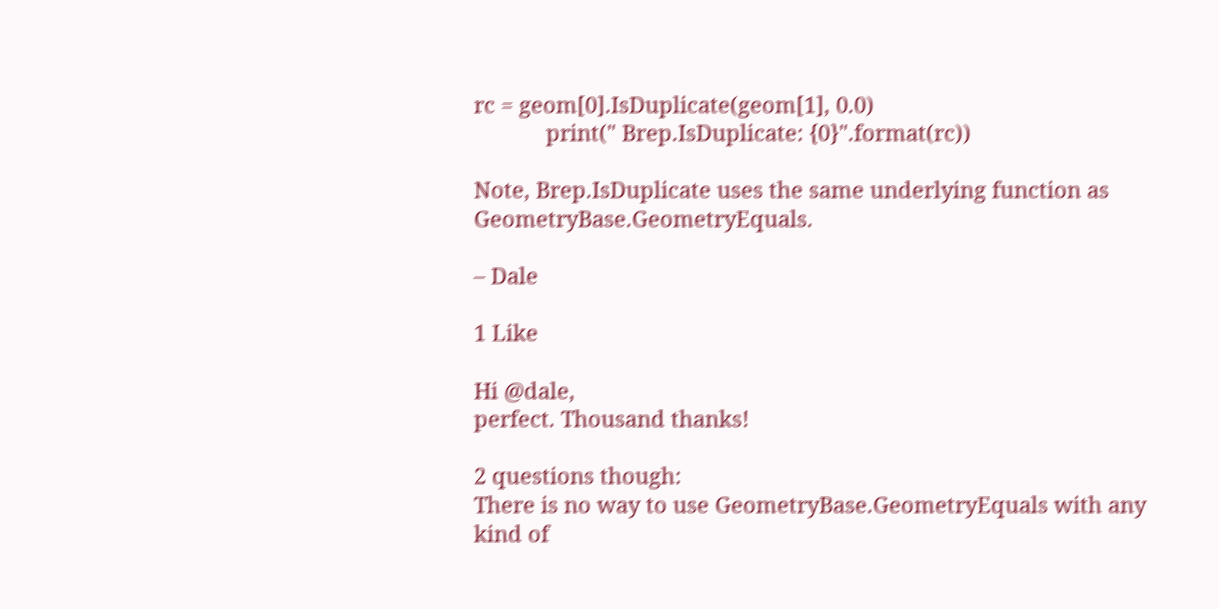rc = geom[0].IsDuplicate(geom[1], 0.0)
            print(" Brep.IsDuplicate: {0}".format(rc))

Note, Brep.IsDuplicate uses the same underlying function as GeometryBase.GeometryEquals.

– Dale

1 Like

Hi @dale,
perfect. Thousand thanks!

2 questions though:
There is no way to use GeometryBase.GeometryEquals with any kind of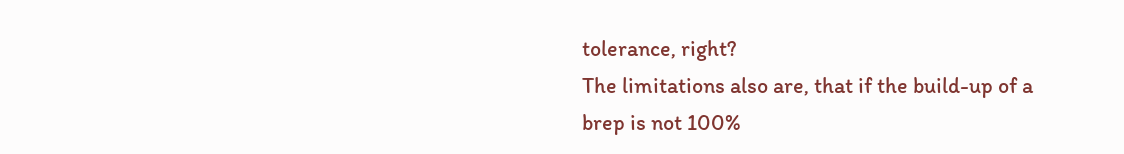tolerance, right?
The limitations also are, that if the build-up of a brep is not 100%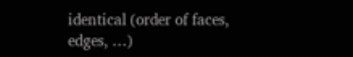identical (order of faces, edges, …)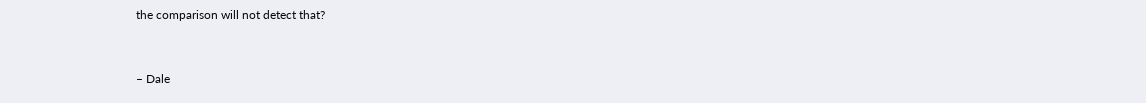the comparison will not detect that?


– Dale